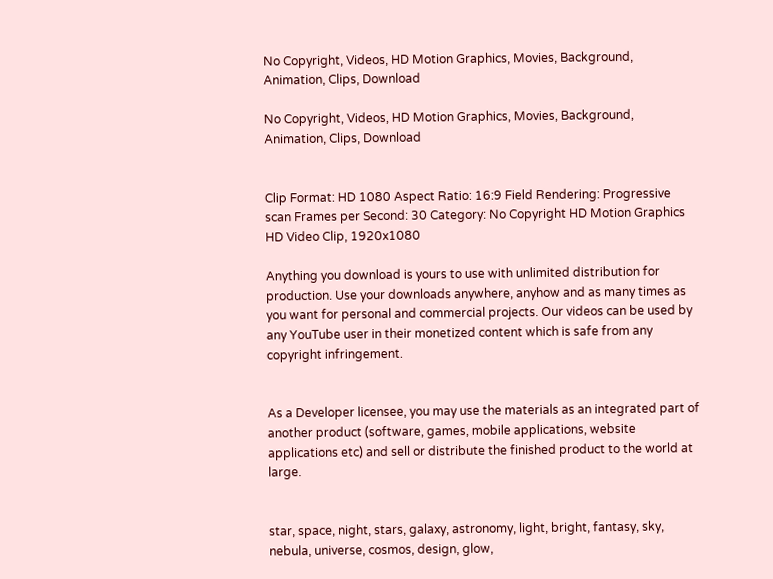No Copyright, Videos, HD Motion Graphics, Movies, Background, Animation, Clips, Download

No Copyright, Videos, HD Motion Graphics, Movies, Background, Animation, Clips, Download


Clip Format: HD 1080 Aspect Ratio: 16:9 Field Rendering: Progressive scan Frames per Second: 30 Category: No Copyright HD Motion Graphics
HD Video Clip, 1920x1080

Anything you download is yours to use with unlimited distribution for production. Use your downloads anywhere, anyhow and as many times as you want for personal and commercial projects. Our videos can be used by any YouTube user in their monetized content which is safe from any copyright infringement.


As a Developer licensee, you may use the materials as an integrated part of another product (software, games, mobile applications, website applications etc) and sell or distribute the finished product to the world at large.


star, space, night, stars, galaxy, astronomy, light, bright, fantasy, sky, nebula, universe, cosmos, design, glow,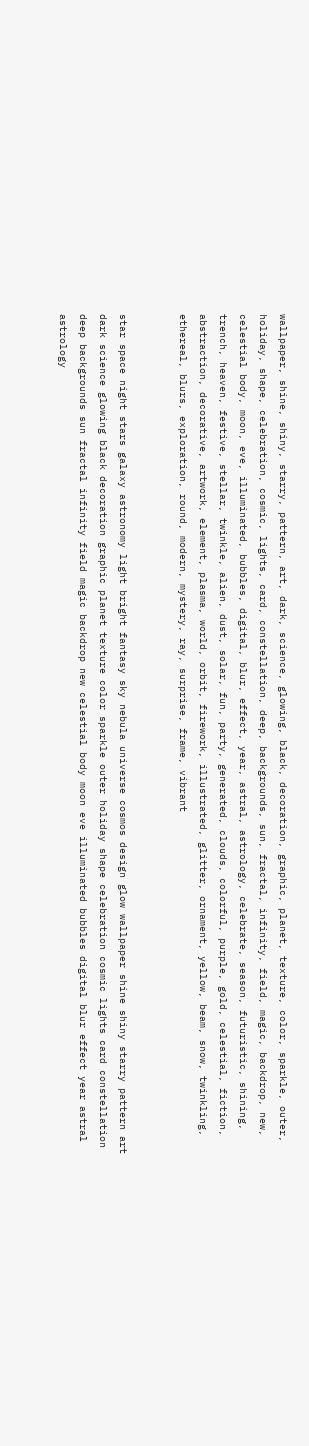wallpaper, shine, shiny, starry, pattern, art, dark, science, glowing, black, decoration, graphic, planet, texture, color, sparkle, outer, holiday, shape, celebration, cosmic, lights, card, constellation, deep, backgrounds, sun, fractal, infinity, field, magic, backdrop, new, celestial body, moon, eve, illuminated, bubbles, digital, blur, effect, year, astral, astrology, celebrate, season, futuristic, shining, trench, heaven, festive, stellar, twinkle, alien, dust, solar, fun, party, generated, clouds, colorful, purple, gold, celestial, fiction, abstraction, decorative, artwork, element, plasma, world, orbit, firework, illustrated, glitter, ornament, yellow, beam, snow, twinkling, ethereal, blurs, exploration, round, modern, mystery, ray, surprise, frame, vibrant


star space night stars galaxy astronomy light bright fantasy sky nebula universe cosmos design glow wallpaper shine shiny starry pattern art dark science glowing black decoration graphic planet texture color sparkle outer holiday shape celebration cosmic lights card constellation deep backgrounds sun fractal infinity field magic backdrop new celestial body moon eve illuminated bubbles digital blur effect year astral astrology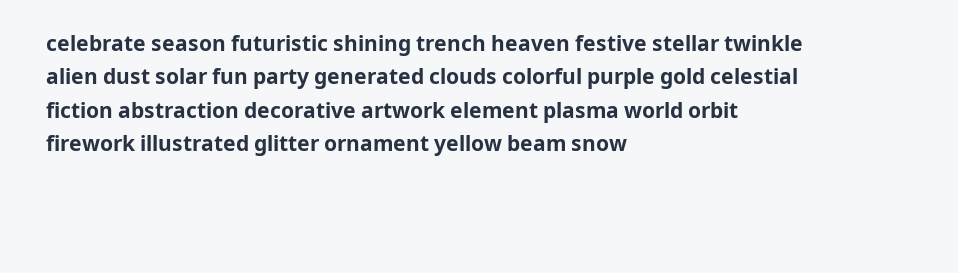celebrate season futuristic shining trench heaven festive stellar twinkle alien dust solar fun party generated clouds colorful purple gold celestial fiction abstraction decorative artwork element plasma world orbit firework illustrated glitter ornament yellow beam snow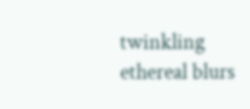twinkling ethereal blurs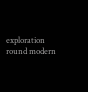exploration round modern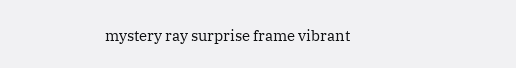mystery ray surprise frame vibrant